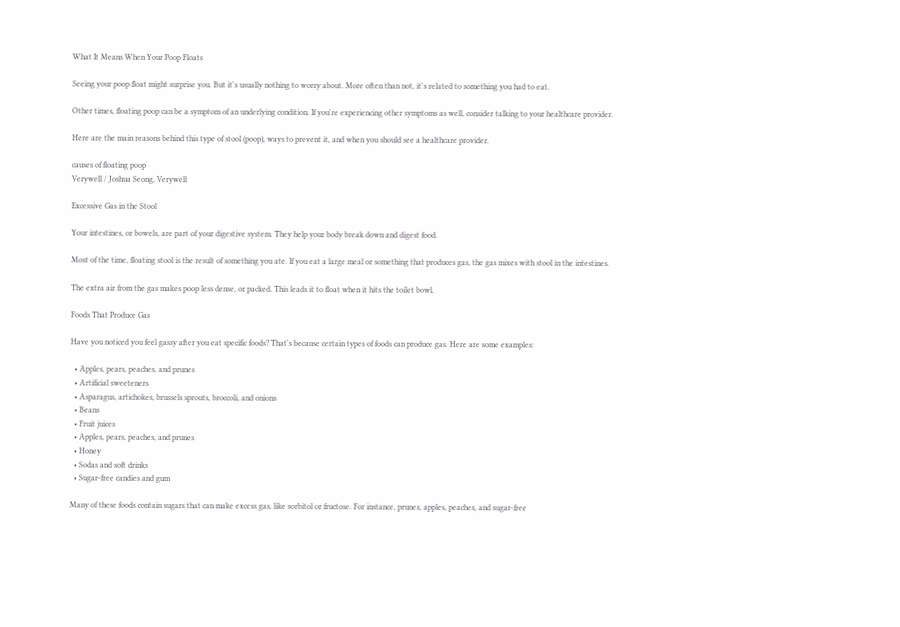What It Means When Your Poop Floats

Seeing your poop float might surprise you. But it's usually nothing to worry about. More often than not, it's related to something you had to eat.

Other times, floating poop can be a symptom of an underlying condition. If you're experiencing other symptoms as well, consider talking to your healthcare provider.

Here are the main reasons behind this type of stool (poop), ways to prevent it, and when you should see a healthcare provider.

causes of floating poop
Verywell / Joshua Seong, Verywell

Excessive Gas in the Stool

Your intestines, or bowels, are part of your digestive system. They help your body break down and digest food.

Most of the time, floating stool is the result of something you ate. If you eat a large meal or something that produces gas, the gas mixes with stool in the intestines.

The extra air from the gas makes poop less dense, or packed. This leads it to float when it hits the toilet bowl.

Foods That Produce Gas

Have you noticed you feel gassy after you eat specific foods? That's because certain types of foods can produce gas. Here are some examples:

  • Apples, pears, peaches, and prunes
  • Artificial sweeteners
  • Asparagus, artichokes, brussels sprouts, broccoli, and onions
  • Beans
  • Fruit juices
  • Apples, pears, peaches, and prunes
  • Honey
  • Sodas and soft drinks
  • Sugar-free candies and gum

Many of these foods contain sugars that can make excess gas, like sorbitol or fructose. For instance, prunes, apples, peaches, and sugar-free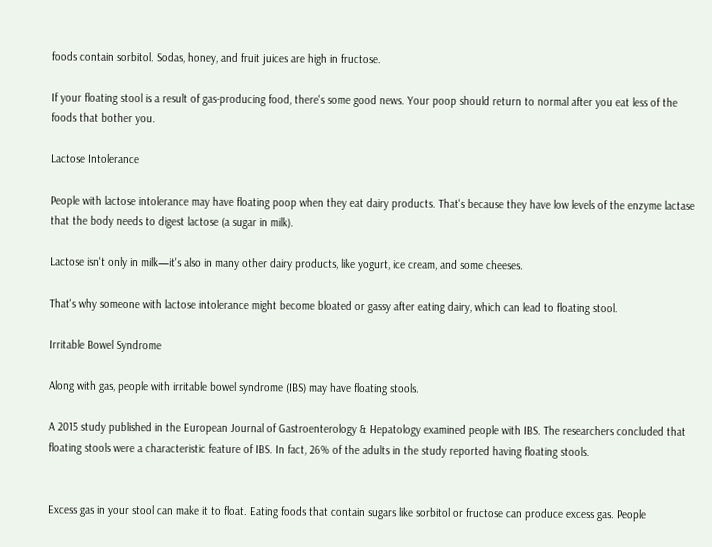foods contain sorbitol. Sodas, honey, and fruit juices are high in fructose.

If your floating stool is a result of gas-producing food, there's some good news. Your poop should return to normal after you eat less of the foods that bother you.

Lactose Intolerance

People with lactose intolerance may have floating poop when they eat dairy products. That's because they have low levels of the enzyme lactase that the body needs to digest lactose (a sugar in milk).

Lactose isn't only in milk—it's also in many other dairy products, like yogurt, ice cream, and some cheeses.

That's why someone with lactose intolerance might become bloated or gassy after eating dairy, which can lead to floating stool.

Irritable Bowel Syndrome

Along with gas, people with irritable bowel syndrome (IBS) may have floating stools.

A 2015 study published in the European Journal of Gastroenterology & Hepatology examined people with IBS. The researchers concluded that floating stools were a characteristic feature of IBS. In fact, 26% of the adults in the study reported having floating stools.


Excess gas in your stool can make it to float. Eating foods that contain sugars like sorbitol or fructose can produce excess gas. People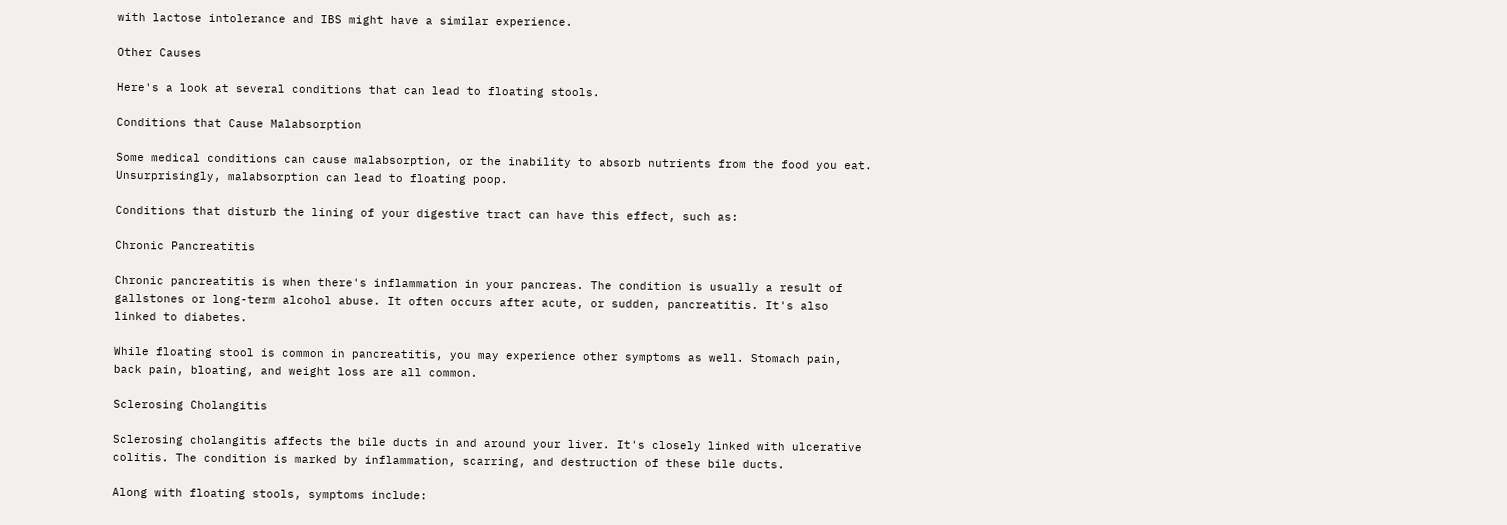with lactose intolerance and IBS might have a similar experience.

Other Causes

Here's a look at several conditions that can lead to floating stools.

Conditions that Cause Malabsorption

Some medical conditions can cause malabsorption, or the inability to absorb nutrients from the food you eat. Unsurprisingly, malabsorption can lead to floating poop.

Conditions that disturb the lining of your digestive tract can have this effect, such as:

Chronic Pancreatitis

Chronic pancreatitis is when there's inflammation in your pancreas. The condition is usually a result of gallstones or long-term alcohol abuse. It often occurs after acute, or sudden, pancreatitis. It's also linked to diabetes.

While floating stool is common in pancreatitis, you may experience other symptoms as well. Stomach pain, back pain, bloating, and weight loss are all common.

Sclerosing Cholangitis

Sclerosing cholangitis affects the bile ducts in and around your liver. It's closely linked with ulcerative colitis. The condition is marked by inflammation, scarring, and destruction of these bile ducts.

Along with floating stools, symptoms include: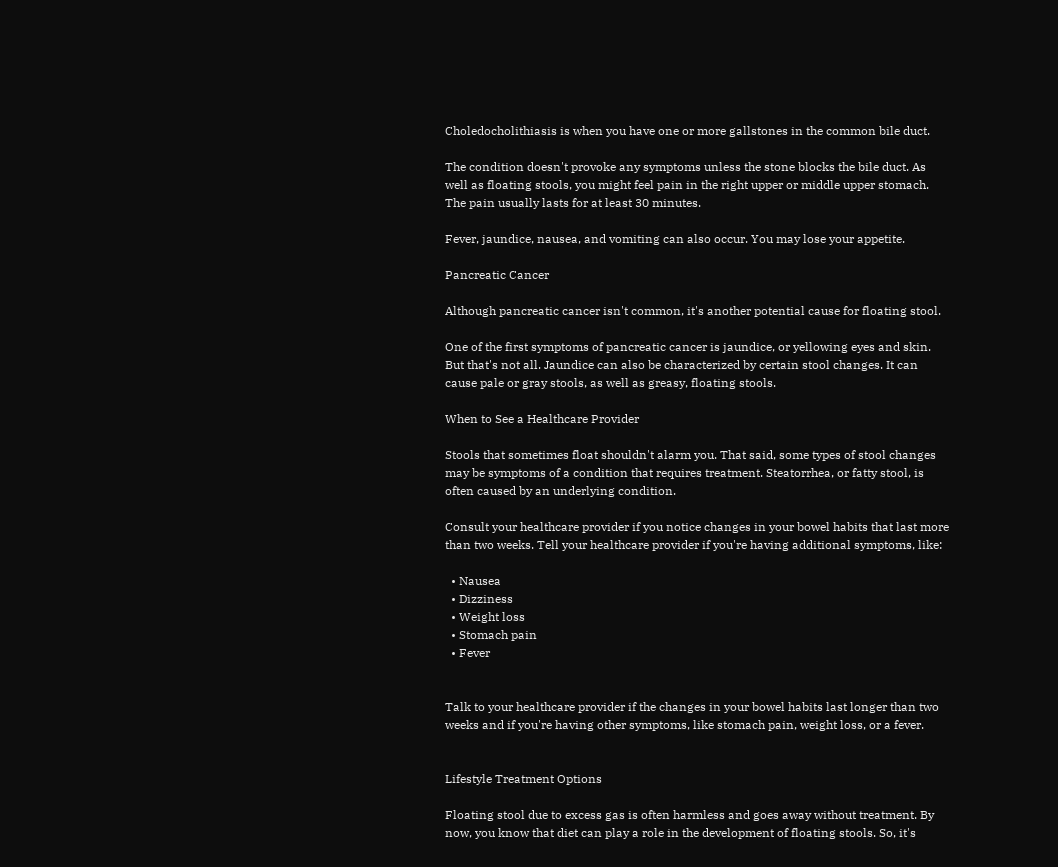Choledocholithiasis is when you have one or more gallstones in the common bile duct.

The condition doesn't provoke any symptoms unless the stone blocks the bile duct. As well as floating stools, you might feel pain in the right upper or middle upper stomach. The pain usually lasts for at least 30 minutes.

Fever, jaundice, nausea, and vomiting can also occur. You may lose your appetite.

Pancreatic Cancer

Although pancreatic cancer isn't common, it's another potential cause for floating stool.

One of the first symptoms of pancreatic cancer is jaundice, or yellowing eyes and skin. But that's not all. Jaundice can also be characterized by certain stool changes. It can cause pale or gray stools, as well as greasy, floating stools.

When to See a Healthcare Provider

Stools that sometimes float shouldn't alarm you. That said, some types of stool changes may be symptoms of a condition that requires treatment. Steatorrhea, or fatty stool, is often caused by an underlying condition.

Consult your healthcare provider if you notice changes in your bowel habits that last more than two weeks. Tell your healthcare provider if you're having additional symptoms, like:

  • Nausea
  • Dizziness
  • Weight loss
  • Stomach pain
  • Fever


Talk to your healthcare provider if the changes in your bowel habits last longer than two weeks and if you're having other symptoms, like stomach pain, weight loss, or a fever.


Lifestyle Treatment Options

Floating stool due to excess gas is often harmless and goes away without treatment. By now, you know that diet can play a role in the development of floating stools. So, it's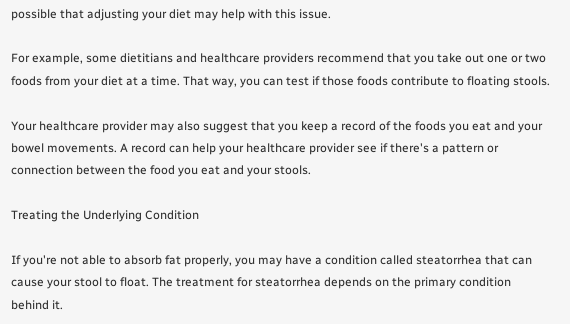possible that adjusting your diet may help with this issue.

For example, some dietitians and healthcare providers recommend that you take out one or two foods from your diet at a time. That way, you can test if those foods contribute to floating stools.

Your healthcare provider may also suggest that you keep a record of the foods you eat and your bowel movements. A record can help your healthcare provider see if there's a pattern or connection between the food you eat and your stools.

Treating the Underlying Condition

If you're not able to absorb fat properly, you may have a condition called steatorrhea that can cause your stool to float. The treatment for steatorrhea depends on the primary condition behind it.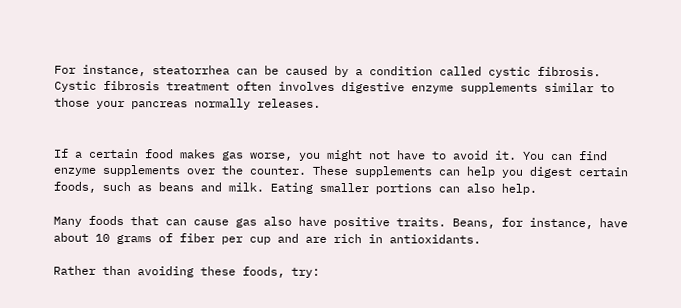For instance, steatorrhea can be caused by a condition called cystic fibrosis. Cystic fibrosis treatment often involves digestive enzyme supplements similar to those your pancreas normally releases.


If a certain food makes gas worse, you might not have to avoid it. You can find enzyme supplements over the counter. These supplements can help you digest certain foods, such as beans and milk. Eating smaller portions can also help.

Many foods that can cause gas also have positive traits. Beans, for instance, have about 10 grams of fiber per cup and are rich in antioxidants.

Rather than avoiding these foods, try: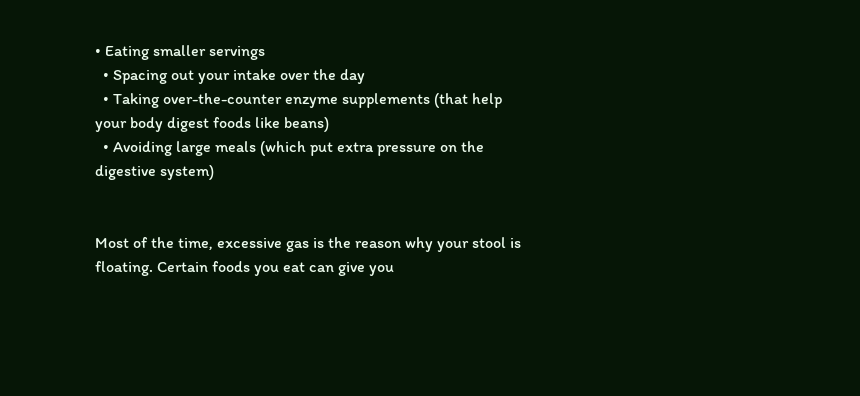• Eating smaller servings
  • Spacing out your intake over the day
  • Taking over-the-counter enzyme supplements (that help your body digest foods like beans)
  • Avoiding large meals (which put extra pressure on the digestive system)


Most of the time, excessive gas is the reason why your stool is floating. Certain foods you eat can give you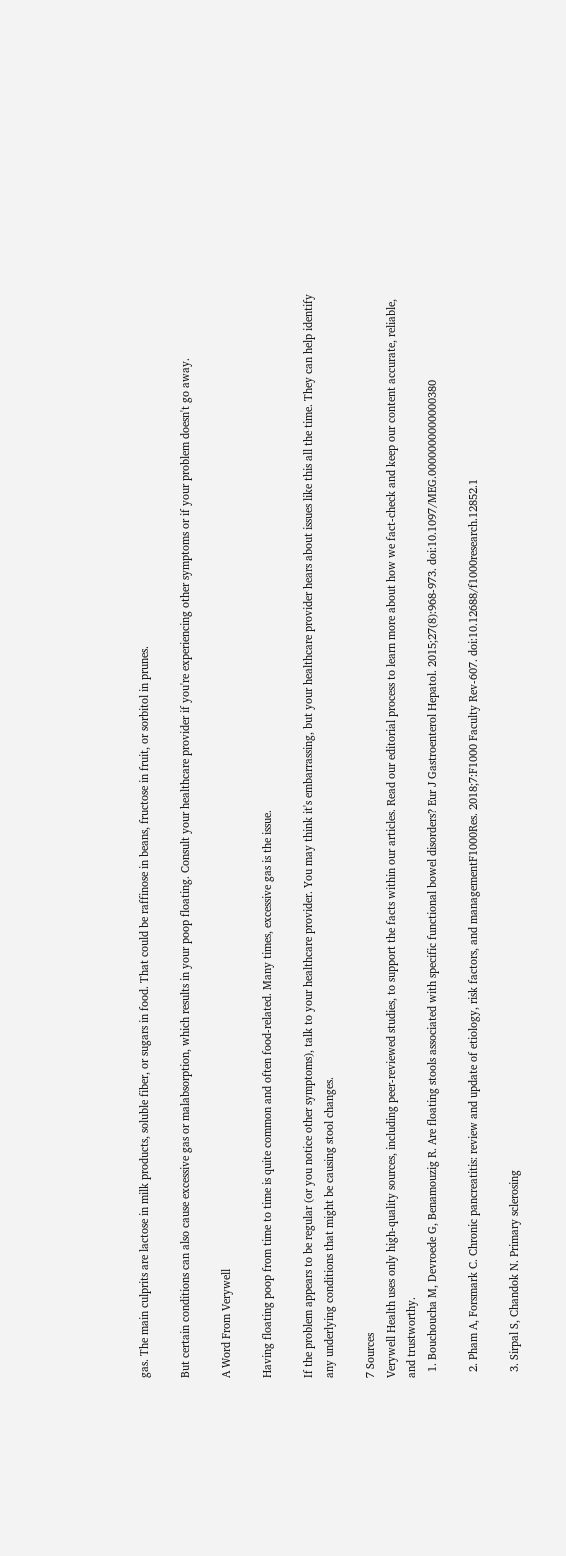gas. The main culprits are lactose in milk products, soluble fiber, or sugars in food. That could be raffinose in beans, fructose in fruit, or sorbitol in prunes.

But certain conditions can also cause excessive gas or malabsorption, which results in your poop floating. Consult your healthcare provider if you're experiencing other symptoms or if your problem doesn't go away.

A Word From Verywell

Having floating poop from time to time is quite common and often food-related. Many times, excessive gas is the issue.

If the problem appears to be regular (or you notice other symptoms), talk to your healthcare provider. You may think it's embarrassing, but your healthcare provider hears about issues like this all the time. They can help identify any underlying conditions that might be causing stool changes.

7 Sources
Verywell Health uses only high-quality sources, including peer-reviewed studies, to support the facts within our articles. Read our editorial process to learn more about how we fact-check and keep our content accurate, reliable, and trustworthy.
  1. Bouchoucha M, Devroede G, Benamouzig R. Are floating stools associated with specific functional bowel disorders? Eur J Gastroenterol Hepatol. 2015;27(8):968-973. doi:10.1097/MEG.0000000000000380

  2. Pham A, Forsmark C. Chronic pancreatitis: review and update of etiology, risk factors, and managementF1000Res. 2018;7:F1000 Faculty Rev-607. doi:10.12688/f1000research.12852.1

  3. Sirpal S, Chandok N. Primary sclerosing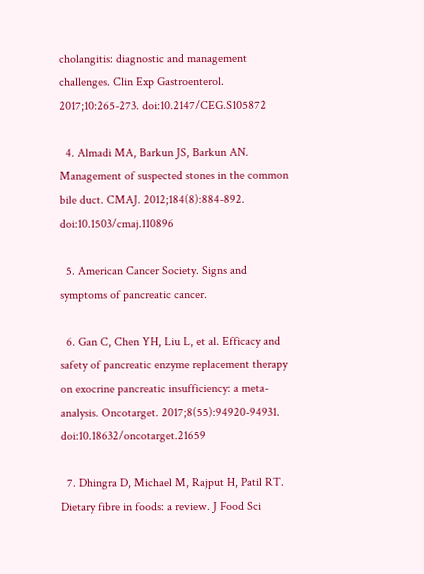cholangitis: diagnostic and management challenges. Clin Exp Gastroenterol. 2017;10:265-273. doi:10.2147/CEG.S105872

  4. Almadi MA, Barkun JS, Barkun AN. Management of suspected stones in the common bile duct. CMAJ. 2012;184(8):884-892. doi:10.1503/cmaj.110896

  5. American Cancer Society. Signs and symptoms of pancreatic cancer.

  6. Gan C, Chen YH, Liu L, et al. Efficacy and safety of pancreatic enzyme replacement therapy on exocrine pancreatic insufficiency: a meta-analysis. Oncotarget. 2017;8(55):94920-94931. doi:10.18632/oncotarget.21659

  7. Dhingra D, Michael M, Rajput H, Patil RT. Dietary fibre in foods: a review. J Food Sci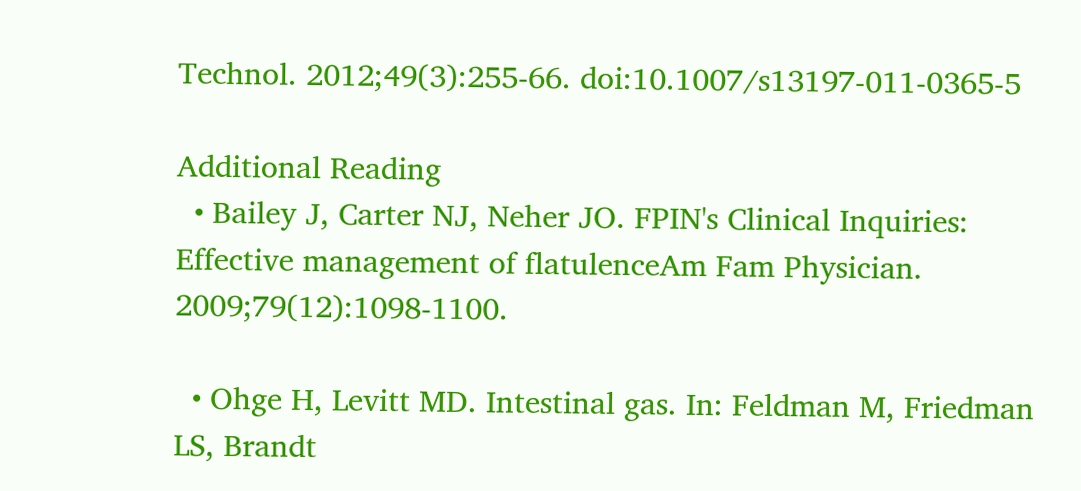Technol. 2012;49(3):255-66. doi:10.1007/s13197-011-0365-5

Additional Reading
  • Bailey J, Carter NJ, Neher JO. FPIN's Clinical Inquiries: Effective management of flatulenceAm Fam Physician. 2009;79(12):1098-1100.

  • Ohge H, Levitt MD. Intestinal gas. In: Feldman M, Friedman LS, Brandt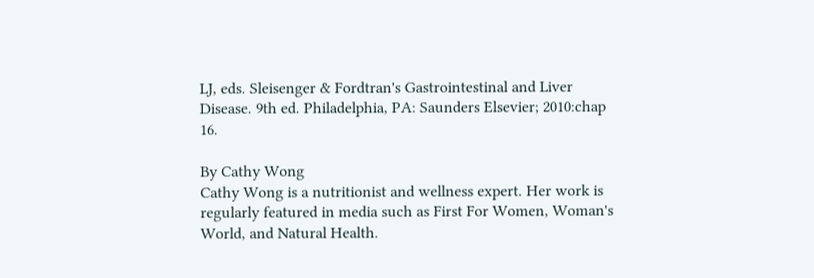LJ, eds. Sleisenger & Fordtran's Gastrointestinal and Liver Disease. 9th ed. Philadelphia, PA: Saunders Elsevier; 2010:chap 16.

By Cathy Wong
Cathy Wong is a nutritionist and wellness expert. Her work is regularly featured in media such as First For Women, Woman's World, and Natural Health.